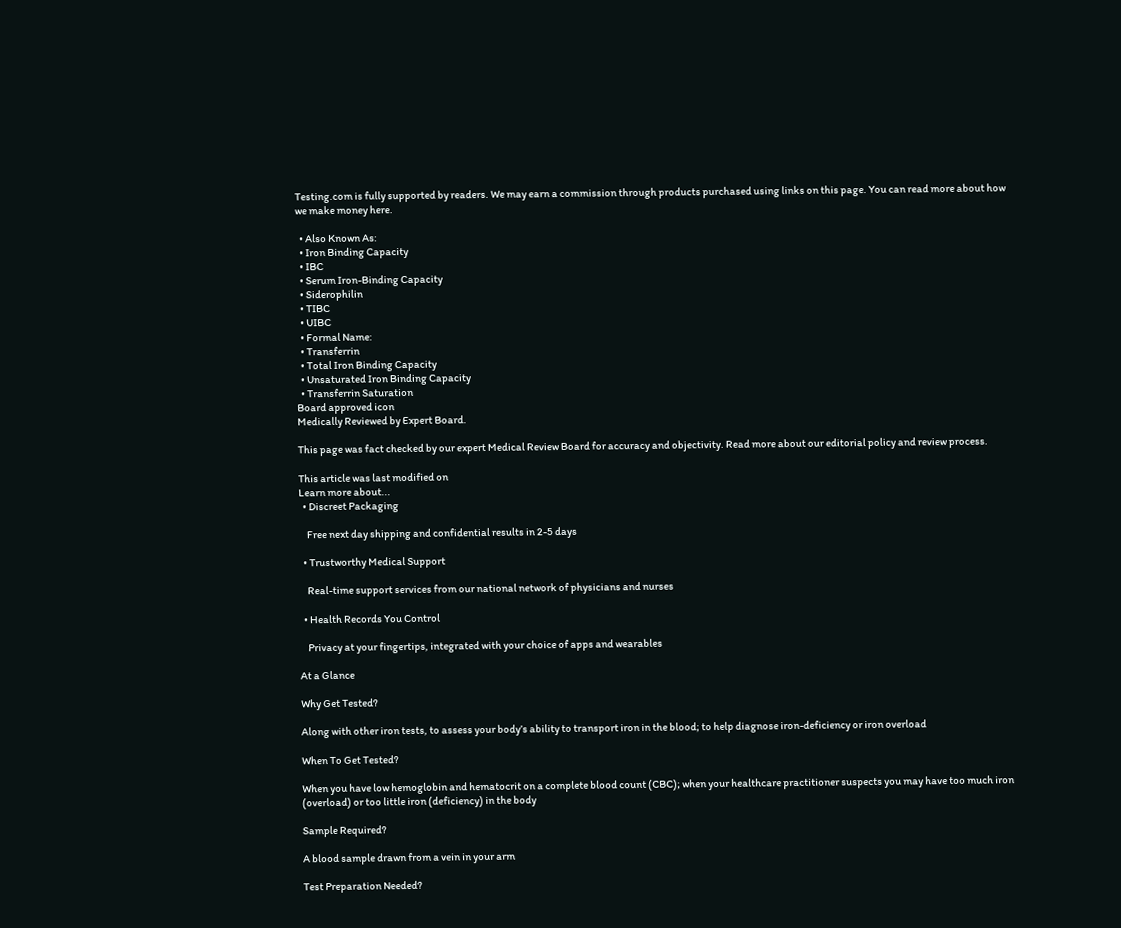Testing.com is fully supported by readers. We may earn a commission through products purchased using links on this page. You can read more about how we make money here.

  • Also Known As:
  • Iron Binding Capacity
  • IBC
  • Serum Iron-Binding Capacity
  • Siderophilin
  • TIBC
  • UIBC
  • Formal Name:
  • Transferrin
  • Total Iron Binding Capacity
  • Unsaturated Iron Binding Capacity
  • Transferrin Saturation
Board approved icon
Medically Reviewed by Expert Board.

This page was fact checked by our expert Medical Review Board for accuracy and objectivity. Read more about our editorial policy and review process.

This article was last modified on
Learn more about...
  • Discreet Packaging

    Free next day shipping and confidential results in 2-5 days

  • Trustworthy Medical Support

    Real-time support services from our national network of physicians and nurses

  • Health Records You Control

    Privacy at your fingertips, integrated with your choice of apps and wearables

At a Glance

Why Get Tested?

Along with other iron tests, to assess your body’s ability to transport iron in the blood; to help diagnose iron-deficiency or iron overload

When To Get Tested?

When you have low hemoglobin and hematocrit on a complete blood count (CBC); when your healthcare practitioner suspects you may have too much iron (overload) or too little iron (deficiency) in the body

Sample Required?

A blood sample drawn from a vein in your arm

Test Preparation Needed?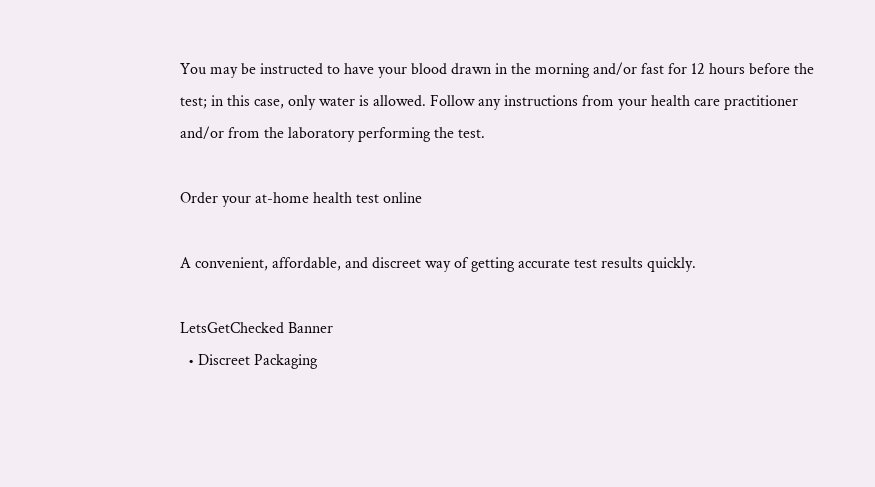You may be instructed to have your blood drawn in the morning and/or fast for 12 hours before the test; in this case, only water is allowed. Follow any instructions from your health care practitioner and/or from the laboratory performing the test.

Order your at-home health test online

A convenient, affordable, and discreet way of getting accurate test results quickly.

LetsGetChecked Banner
  • Discreet Packaging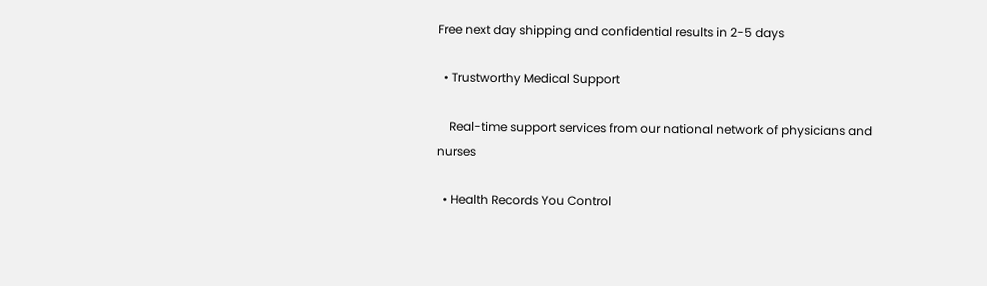Free next day shipping and confidential results in 2-5 days

  • Trustworthy Medical Support

    Real-time support services from our national network of physicians and nurses

  • Health Records You Control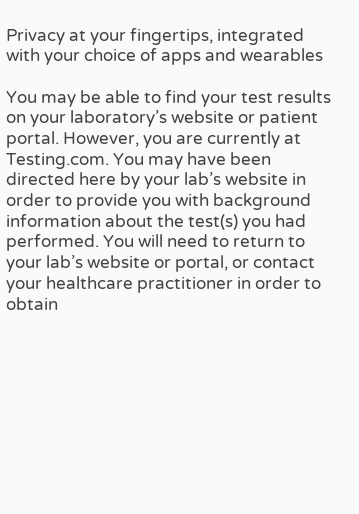Privacy at your fingertips, integrated with your choice of apps and wearables

You may be able to find your test results on your laboratory’s website or patient portal. However, you are currently at Testing.com. You may have been directed here by your lab’s website in order to provide you with background information about the test(s) you had performed. You will need to return to your lab’s website or portal, or contact your healthcare practitioner in order to obtain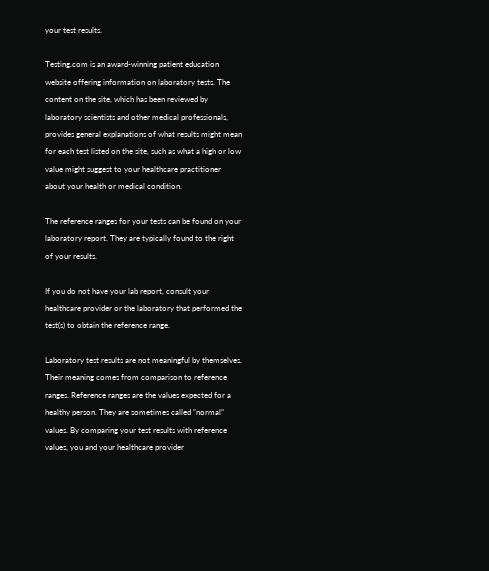your test results.

Testing.com is an award-winning patient education website offering information on laboratory tests. The content on the site, which has been reviewed by laboratory scientists and other medical professionals, provides general explanations of what results might mean for each test listed on the site, such as what a high or low value might suggest to your healthcare practitioner about your health or medical condition.

The reference ranges for your tests can be found on your laboratory report. They are typically found to the right of your results.

If you do not have your lab report, consult your healthcare provider or the laboratory that performed the test(s) to obtain the reference range.

Laboratory test results are not meaningful by themselves. Their meaning comes from comparison to reference ranges. Reference ranges are the values expected for a healthy person. They are sometimes called “normal” values. By comparing your test results with reference values, you and your healthcare provider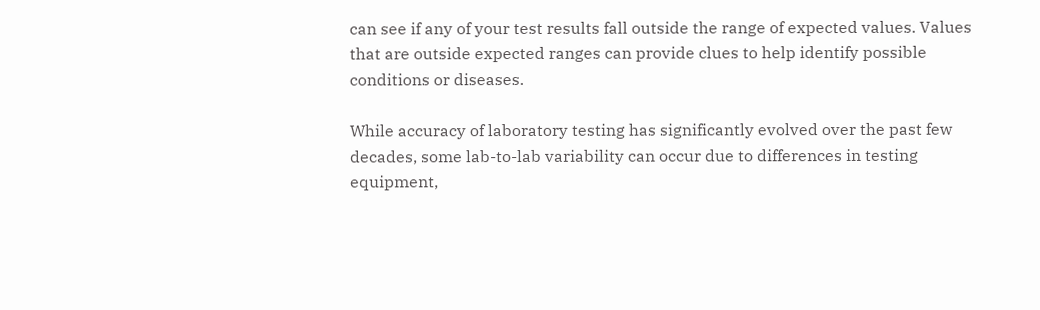can see if any of your test results fall outside the range of expected values. Values that are outside expected ranges can provide clues to help identify possible conditions or diseases.

While accuracy of laboratory testing has significantly evolved over the past few decades, some lab-to-lab variability can occur due to differences in testing equipment,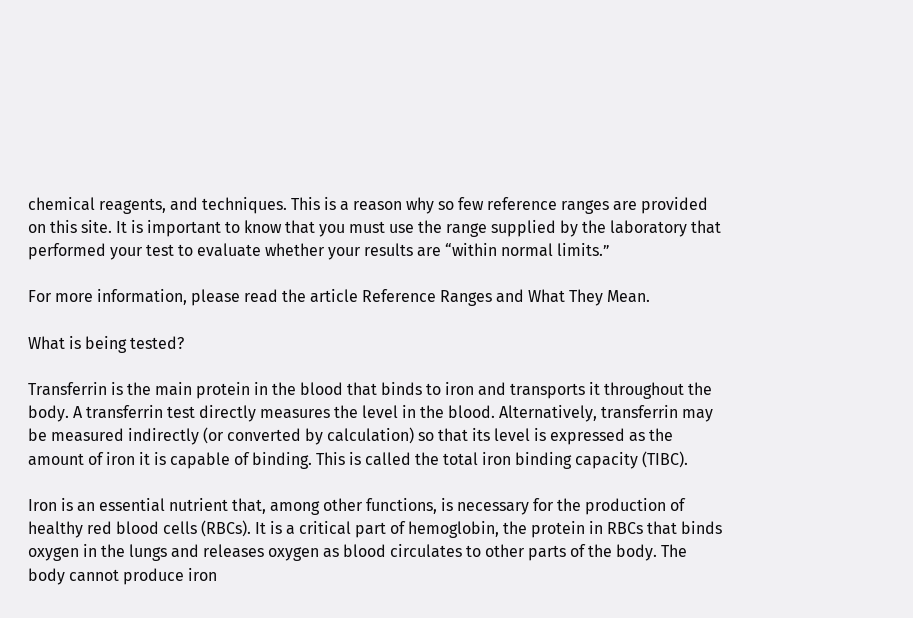chemical reagents, and techniques. This is a reason why so few reference ranges are provided on this site. It is important to know that you must use the range supplied by the laboratory that performed your test to evaluate whether your results are “within normal limits.”

For more information, please read the article Reference Ranges and What They Mean.

What is being tested?

Transferrin is the main protein in the blood that binds to iron and transports it throughout the body. A transferrin test directly measures the level in the blood. Alternatively, transferrin may be measured indirectly (or converted by calculation) so that its level is expressed as the amount of iron it is capable of binding. This is called the total iron binding capacity (TIBC).

Iron is an essential nutrient that, among other functions, is necessary for the production of healthy red blood cells (RBCs). It is a critical part of hemoglobin, the protein in RBCs that binds oxygen in the lungs and releases oxygen as blood circulates to other parts of the body. The body cannot produce iron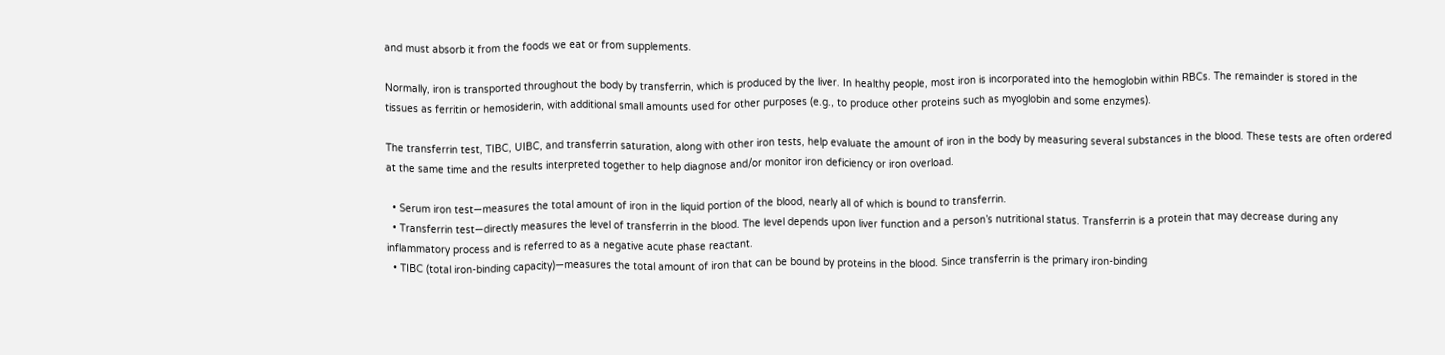and must absorb it from the foods we eat or from supplements.

Normally, iron is transported throughout the body by transferrin, which is produced by the liver. In healthy people, most iron is incorporated into the hemoglobin within RBCs. The remainder is stored in the tissues as ferritin or hemosiderin, with additional small amounts used for other purposes (e.g., to produce other proteins such as myoglobin and some enzymes).

The transferrin test, TIBC, UIBC, and transferrin saturation, along with other iron tests, help evaluate the amount of iron in the body by measuring several substances in the blood. These tests are often ordered at the same time and the results interpreted together to help diagnose and/or monitor iron deficiency or iron overload.

  • Serum iron test—measures the total amount of iron in the liquid portion of the blood, nearly all of which is bound to transferrin.
  • Transferrin test—directly measures the level of transferrin in the blood. The level depends upon liver function and a person’s nutritional status. Transferrin is a protein that may decrease during any inflammatory process and is referred to as a negative acute phase reactant.
  • TIBC (total iron-binding capacity)—measures the total amount of iron that can be bound by proteins in the blood. Since transferrin is the primary iron-binding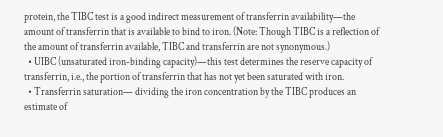protein, the TIBC test is a good indirect measurement of transferrin availability—the amount of transferrin that is available to bind to iron. (Note: Though TIBC is a reflection of the amount of transferrin available, TIBC and transferrin are not synonymous.)
  • UIBC (unsaturated iron-binding capacity)—this test determines the reserve capacity of transferrin, i.e., the portion of transferrin that has not yet been saturated with iron.
  • Transferrin saturation— dividing the iron concentration by the TIBC produces an estimate of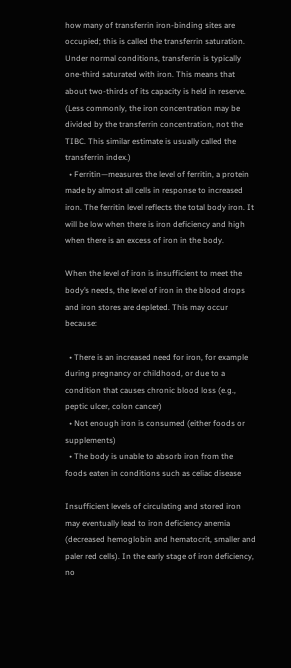how many of transferrin iron-binding sites are occupied; this is called the transferrin saturation. Under normal conditions, transferrin is typically one-third saturated with iron. This means that about two-thirds of its capacity is held in reserve. (Less commonly, the iron concentration may be divided by the transferrin concentration, not the TIBC. This similar estimate is usually called the transferrin index.)
  • Ferritin—measures the level of ferritin, a protein made by almost all cells in response to increased iron. The ferritin level reflects the total body iron. It will be low when there is iron deficiency and high when there is an excess of iron in the body.

When the level of iron is insufficient to meet the body’s needs, the level of iron in the blood drops and iron stores are depleted. This may occur because:

  • There is an increased need for iron, for example during pregnancy or childhood, or due to a condition that causes chronic blood loss (e.g., peptic ulcer, colon cancer)
  • Not enough iron is consumed (either foods or supplements)
  • The body is unable to absorb iron from the foods eaten in conditions such as celiac disease

Insufficient levels of circulating and stored iron may eventually lead to iron deficiency anemia (decreased hemoglobin and hematocrit, smaller and paler red cells). In the early stage of iron deficiency, no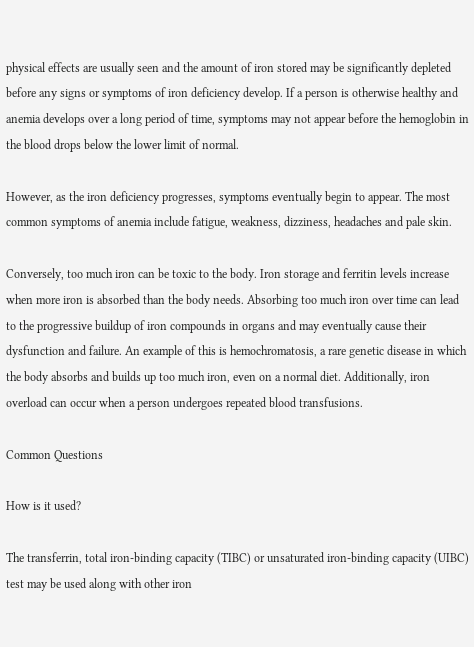physical effects are usually seen and the amount of iron stored may be significantly depleted before any signs or symptoms of iron deficiency develop. If a person is otherwise healthy and anemia develops over a long period of time, symptoms may not appear before the hemoglobin in the blood drops below the lower limit of normal.

However, as the iron deficiency progresses, symptoms eventually begin to appear. The most common symptoms of anemia include fatigue, weakness, dizziness, headaches and pale skin.

Conversely, too much iron can be toxic to the body. Iron storage and ferritin levels increase when more iron is absorbed than the body needs. Absorbing too much iron over time can lead to the progressive buildup of iron compounds in organs and may eventually cause their dysfunction and failure. An example of this is hemochromatosis, a rare genetic disease in which the body absorbs and builds up too much iron, even on a normal diet. Additionally, iron overload can occur when a person undergoes repeated blood transfusions.

Common Questions

How is it used?

The transferrin, total iron-binding capacity (TIBC) or unsaturated iron-binding capacity (UIBC) test may be used along with other iron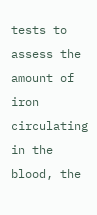tests to assess the amount of iron circulating in the blood, the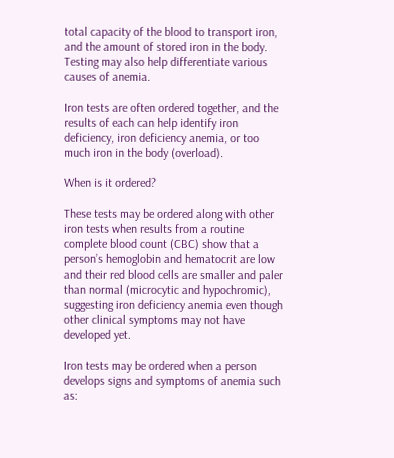total capacity of the blood to transport iron, and the amount of stored iron in the body. Testing may also help differentiate various causes of anemia.

Iron tests are often ordered together, and the results of each can help identify iron deficiency, iron deficiency anemia, or too much iron in the body (overload).

When is it ordered?

These tests may be ordered along with other iron tests when results from a routine complete blood count (CBC) show that a person’s hemoglobin and hematocrit are low and their red blood cells are smaller and paler than normal (microcytic and hypochromic), suggesting iron deficiency anemia even though other clinical symptoms may not have developed yet.

Iron tests may be ordered when a person develops signs and symptoms of anemia such as: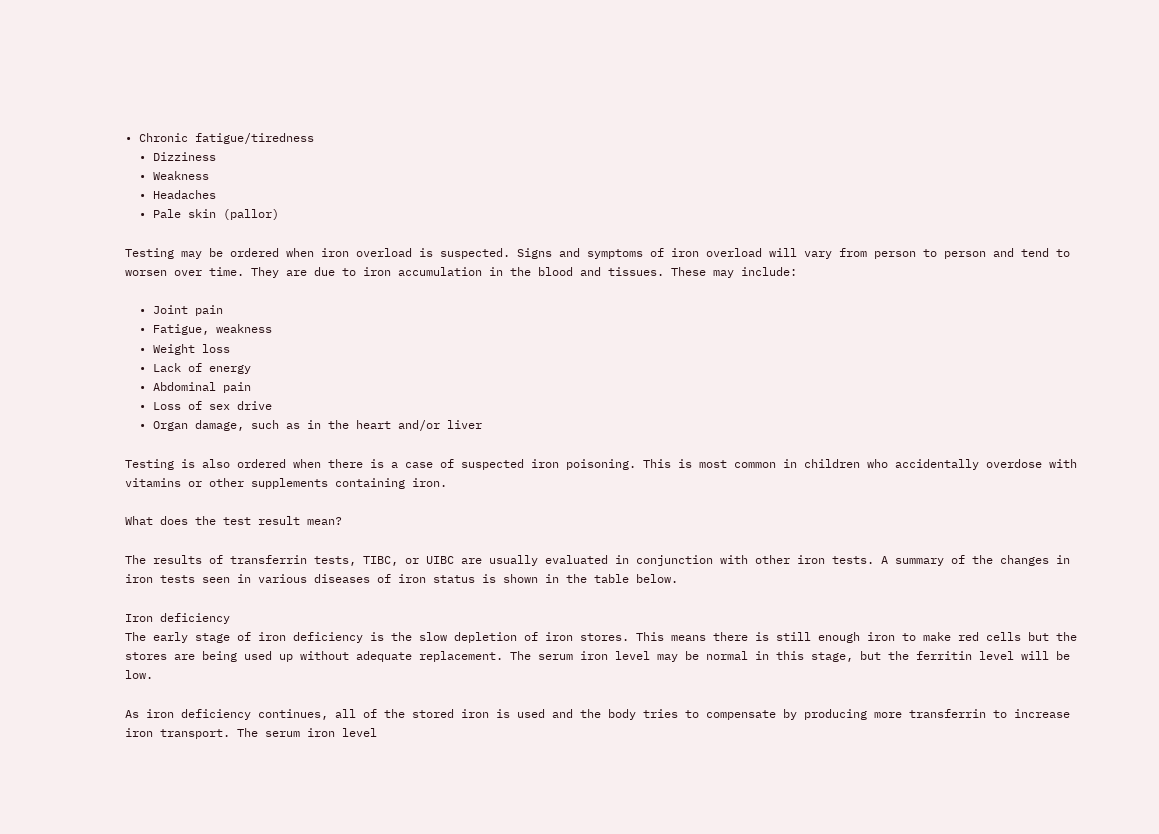• Chronic fatigue/tiredness
  • Dizziness
  • Weakness
  • Headaches
  • Pale skin (pallor)

Testing may be ordered when iron overload is suspected. Signs and symptoms of iron overload will vary from person to person and tend to worsen over time. They are due to iron accumulation in the blood and tissues. These may include:

  • Joint pain
  • Fatigue, weakness
  • Weight loss
  • Lack of energy
  • Abdominal pain
  • Loss of sex drive
  • Organ damage, such as in the heart and/or liver

Testing is also ordered when there is a case of suspected iron poisoning. This is most common in children who accidentally overdose with vitamins or other supplements containing iron.

What does the test result mean?

The results of transferrin tests, TIBC, or UIBC are usually evaluated in conjunction with other iron tests. A summary of the changes in iron tests seen in various diseases of iron status is shown in the table below.

Iron deficiency
The early stage of iron deficiency is the slow depletion of iron stores. This means there is still enough iron to make red cells but the stores are being used up without adequate replacement. The serum iron level may be normal in this stage, but the ferritin level will be low.

As iron deficiency continues, all of the stored iron is used and the body tries to compensate by producing more transferrin to increase iron transport. The serum iron level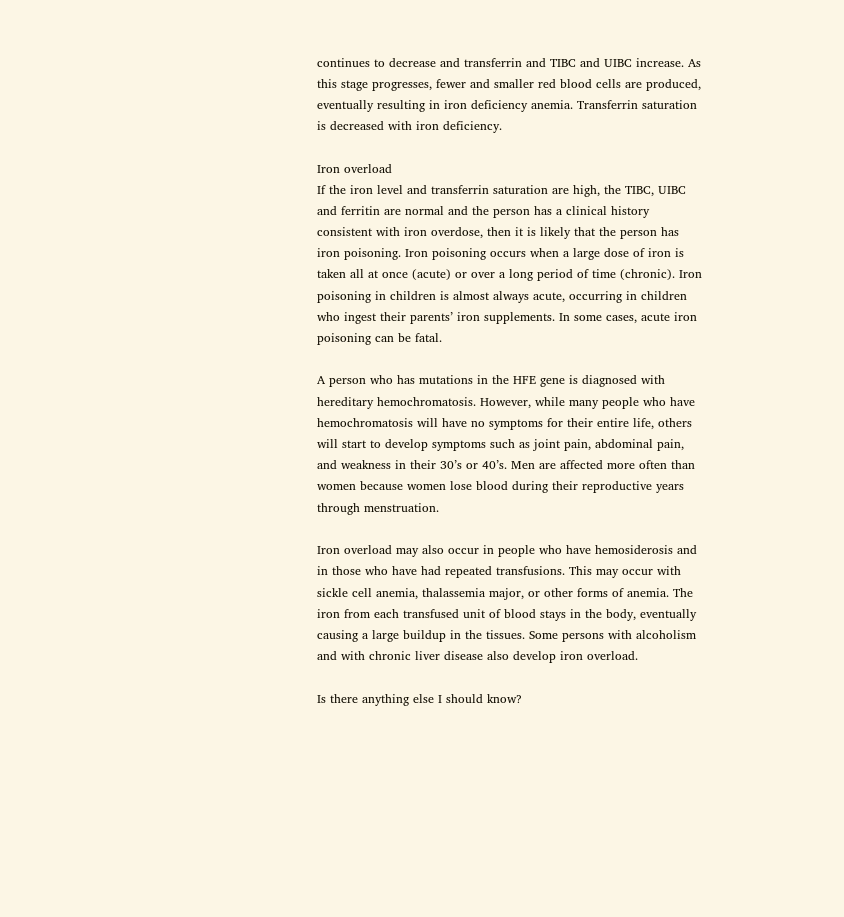continues to decrease and transferrin and TIBC and UIBC increase. As this stage progresses, fewer and smaller red blood cells are produced, eventually resulting in iron deficiency anemia. Transferrin saturation is decreased with iron deficiency.

Iron overload
If the iron level and transferrin saturation are high, the TIBC, UIBC and ferritin are normal and the person has a clinical history consistent with iron overdose, then it is likely that the person has iron poisoning. Iron poisoning occurs when a large dose of iron is taken all at once (acute) or over a long period of time (chronic). Iron poisoning in children is almost always acute, occurring in children who ingest their parents’ iron supplements. In some cases, acute iron poisoning can be fatal.

A person who has mutations in the HFE gene is diagnosed with hereditary hemochromatosis. However, while many people who have hemochromatosis will have no symptoms for their entire life, others will start to develop symptoms such as joint pain, abdominal pain, and weakness in their 30’s or 40’s. Men are affected more often than women because women lose blood during their reproductive years through menstruation.

Iron overload may also occur in people who have hemosiderosis and in those who have had repeated transfusions. This may occur with sickle cell anemia, thalassemia major, or other forms of anemia. The iron from each transfused unit of blood stays in the body, eventually causing a large buildup in the tissues. Some persons with alcoholism and with chronic liver disease also develop iron overload.

Is there anything else I should know?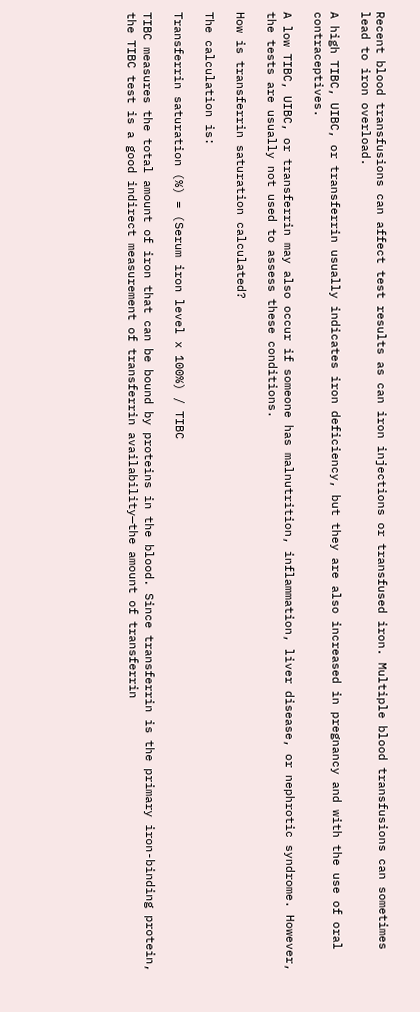Recent blood transfusions can affect test results as can iron injections or transfused iron. Multiple blood transfusions can sometimes lead to iron overload.

A high TIBC, UIBC, or transferrin usually indicates iron deficiency, but they are also increased in pregnancy and with the use of oral contraceptives.

A low TIBC, UIBC, or transferrin may also occur if someone has malnutrition, inflammation, liver disease, or nephrotic syndrome. However, the tests are usually not used to assess these conditions.

How is transferrin saturation calculated?

The calculation is:

Transferrin saturation (%) = (Serum iron level x 100%) / TIBC

TIBC measures the total amount of iron that can be bound by proteins in the blood. Since transferrin is the primary iron-binding protein, the TIBC test is a good indirect measurement of transferrin availability—the amount of transferrin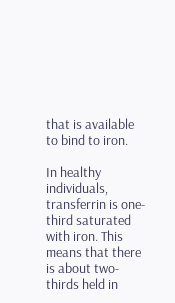that is available to bind to iron.

In healthy individuals, transferrin is one-third saturated with iron. This means that there is about two-thirds held in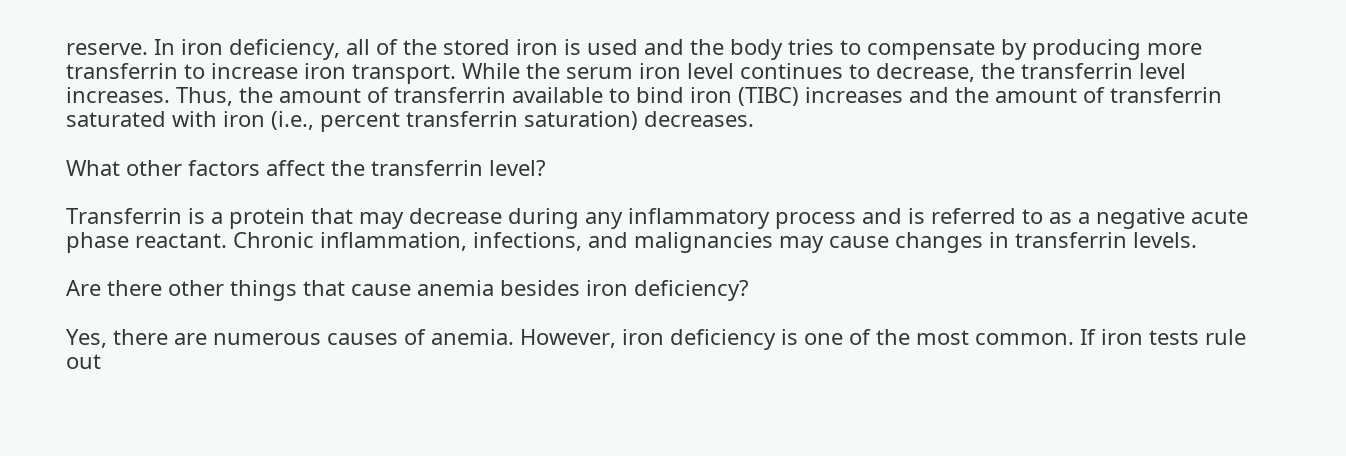reserve. In iron deficiency, all of the stored iron is used and the body tries to compensate by producing more transferrin to increase iron transport. While the serum iron level continues to decrease, the transferrin level increases. Thus, the amount of transferrin available to bind iron (TIBC) increases and the amount of transferrin saturated with iron (i.e., percent transferrin saturation) decreases.

What other factors affect the transferrin level?

Transferrin is a protein that may decrease during any inflammatory process and is referred to as a negative acute phase reactant. Chronic inflammation, infections, and malignancies may cause changes in transferrin levels.

Are there other things that cause anemia besides iron deficiency?

Yes, there are numerous causes of anemia. However, iron deficiency is one of the most common. If iron tests rule out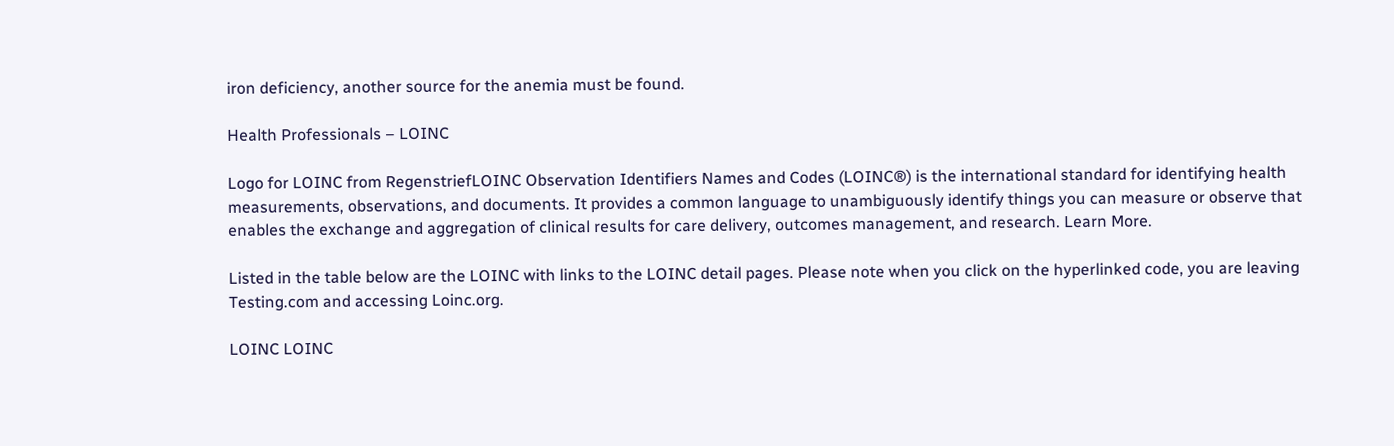iron deficiency, another source for the anemia must be found.

Health Professionals – LOINC

Logo for LOINC from RegenstriefLOINC Observation Identifiers Names and Codes (LOINC®) is the international standard for identifying health measurements, observations, and documents. It provides a common language to unambiguously identify things you can measure or observe that enables the exchange and aggregation of clinical results for care delivery, outcomes management, and research. Learn More.

Listed in the table below are the LOINC with links to the LOINC detail pages. Please note when you click on the hyperlinked code, you are leaving Testing.com and accessing Loinc.org.

LOINC LOINC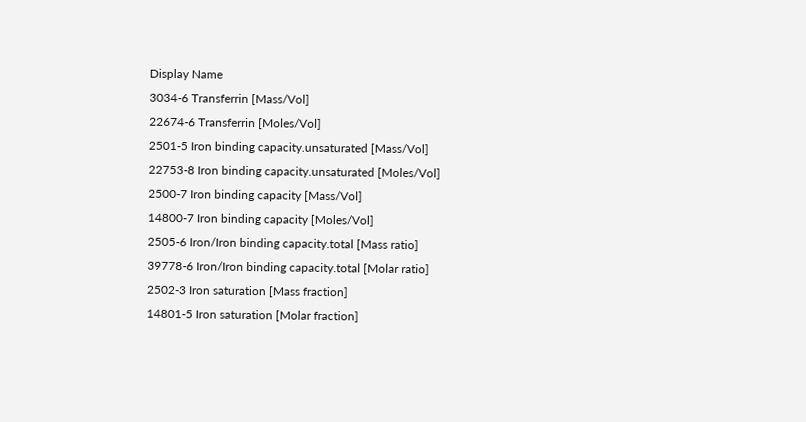Display Name
3034-6 Transferrin [Mass/Vol]
22674-6 Transferrin [Moles/Vol]
2501-5 Iron binding capacity.unsaturated [Mass/Vol]
22753-8 Iron binding capacity.unsaturated [Moles/Vol]
2500-7 Iron binding capacity [Mass/Vol]
14800-7 Iron binding capacity [Moles/Vol]
2505-6 Iron/Iron binding capacity.total [Mass ratio]
39778-6 Iron/Iron binding capacity.total [Molar ratio]
2502-3 Iron saturation [Mass fraction]
14801-5 Iron saturation [Molar fraction]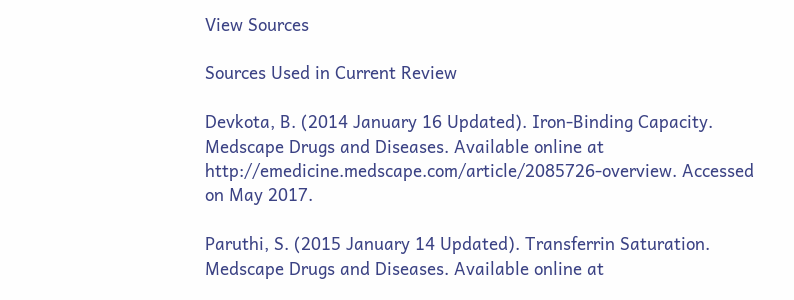View Sources

Sources Used in Current Review

Devkota, B. (2014 January 16 Updated). Iron-Binding Capacity. Medscape Drugs and Diseases. Available online at http://emedicine.medscape.com/article/2085726-overview. Accessed on May 2017.

Paruthi, S. (2015 January 14 Updated). Transferrin Saturation. Medscape Drugs and Diseases. Available online at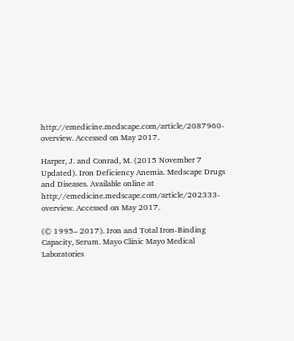http://emedicine.medscape.com/article/2087960-overview. Accessed on May 2017.

Harper, J. and Conrad, M. (2015 November 7 Updated). Iron Deficiency Anemia. Medscape Drugs and Diseases. Available online at http://emedicine.medscape.com/article/202333-overview. Accessed on May 2017.

(© 1995– 2017). Iron and Total Iron-Binding Capacity, Serum. Mayo Clinic Mayo Medical Laboratories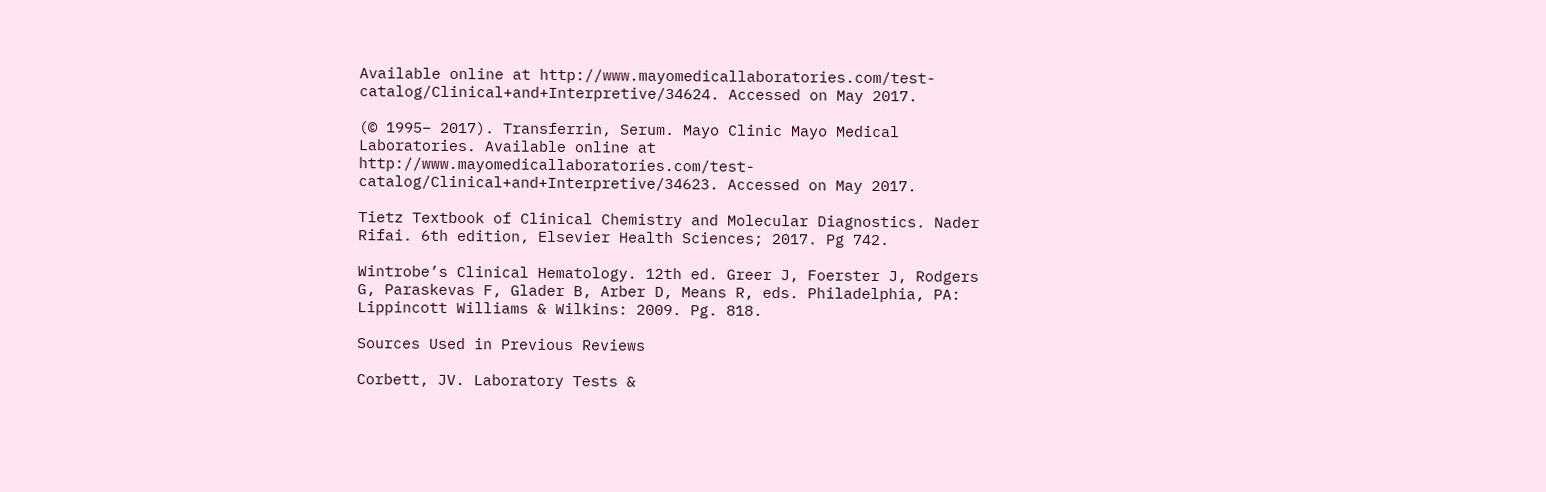Available online at http://www.mayomedicallaboratories.com/test-catalog/Clinical+and+Interpretive/34624. Accessed on May 2017.

(© 1995– 2017). Transferrin, Serum. Mayo Clinic Mayo Medical Laboratories. Available online at http://www.mayomedicallaboratories.com/test-catalog/Clinical+and+Interpretive/34623. Accessed on May 2017.

Tietz Textbook of Clinical Chemistry and Molecular Diagnostics. Nader Rifai. 6th edition, Elsevier Health Sciences; 2017. Pg 742.

Wintrobe’s Clinical Hematology. 12th ed. Greer J, Foerster J, Rodgers G, Paraskevas F, Glader B, Arber D, Means R, eds. Philadelphia, PA: Lippincott Williams & Wilkins: 2009. Pg. 818.

Sources Used in Previous Reviews

Corbett, JV. Laboratory Tests &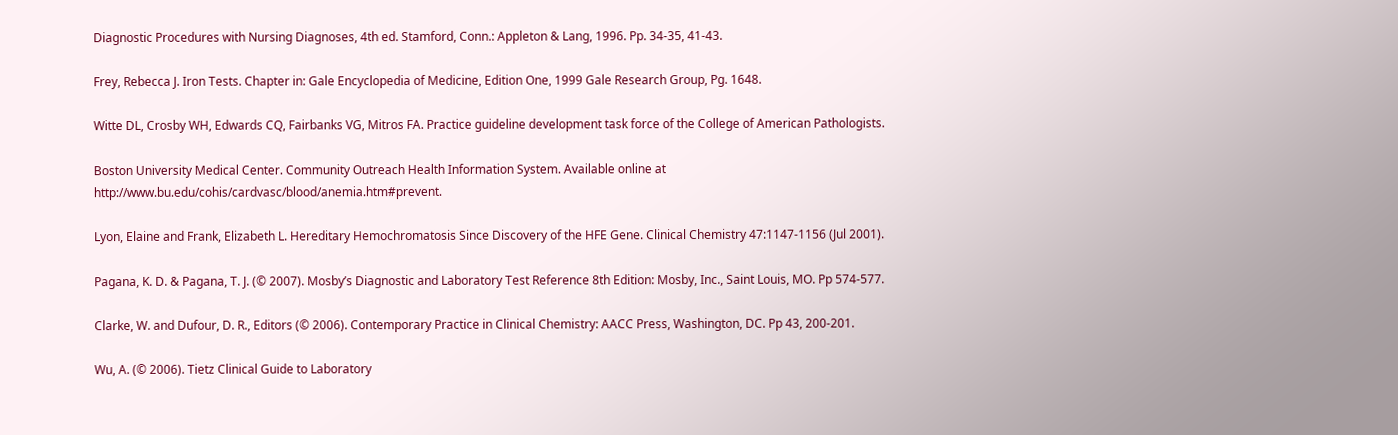Diagnostic Procedures with Nursing Diagnoses, 4th ed. Stamford, Conn.: Appleton & Lang, 1996. Pp. 34-35, 41-43.

Frey, Rebecca J. Iron Tests. Chapter in: Gale Encyclopedia of Medicine, Edition One, 1999 Gale Research Group, Pg. 1648.

Witte DL, Crosby WH, Edwards CQ, Fairbanks VG, Mitros FA. Practice guideline development task force of the College of American Pathologists.

Boston University Medical Center. Community Outreach Health Information System. Available online at http://www.bu.edu/cohis/cardvasc/blood/anemia.htm#prevent.

Lyon, Elaine and Frank, Elizabeth L. Hereditary Hemochromatosis Since Discovery of the HFE Gene. Clinical Chemistry 47:1147-1156 (Jul 2001).

Pagana, K. D. & Pagana, T. J. (© 2007). Mosby’s Diagnostic and Laboratory Test Reference 8th Edition: Mosby, Inc., Saint Louis, MO. Pp 574-577.

Clarke, W. and Dufour, D. R., Editors (© 2006). Contemporary Practice in Clinical Chemistry: AACC Press, Washington, DC. Pp 43, 200-201.

Wu, A. (© 2006). Tietz Clinical Guide to Laboratory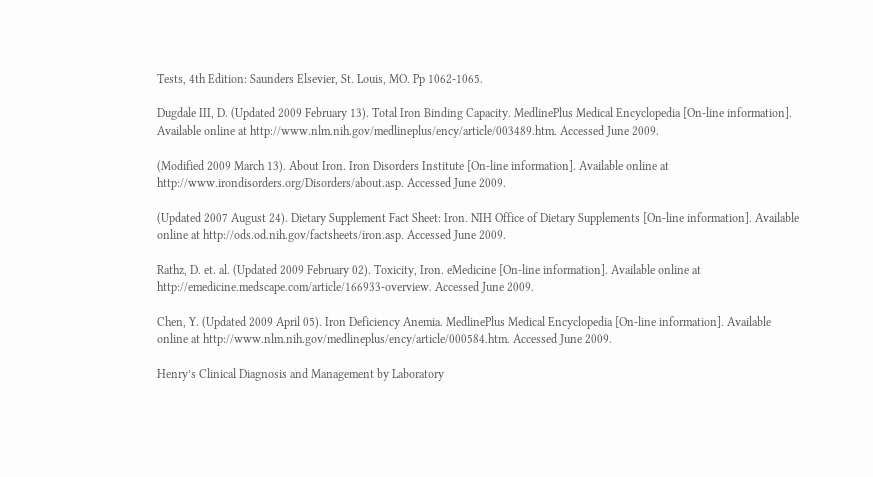Tests, 4th Edition: Saunders Elsevier, St. Louis, MO. Pp 1062-1065.

Dugdale III, D. (Updated 2009 February 13). Total Iron Binding Capacity. MedlinePlus Medical Encyclopedia [On-line information]. Available online at http://www.nlm.nih.gov/medlineplus/ency/article/003489.htm. Accessed June 2009.

(Modified 2009 March 13). About Iron. Iron Disorders Institute [On-line information]. Available online at http://www.irondisorders.org/Disorders/about.asp. Accessed June 2009.

(Updated 2007 August 24). Dietary Supplement Fact Sheet: Iron. NIH Office of Dietary Supplements [On-line information]. Available online at http://ods.od.nih.gov/factsheets/iron.asp. Accessed June 2009.

Rathz, D. et. al. (Updated 2009 February 02). Toxicity, Iron. eMedicine [On-line information]. Available online at http://emedicine.medscape.com/article/166933-overview. Accessed June 2009.

Chen, Y. (Updated 2009 April 05). Iron Deficiency Anemia. MedlinePlus Medical Encyclopedia [On-line information]. Available online at http://www.nlm.nih.gov/medlineplus/ency/article/000584.htm. Accessed June 2009.

Henry’s Clinical Diagnosis and Management by Laboratory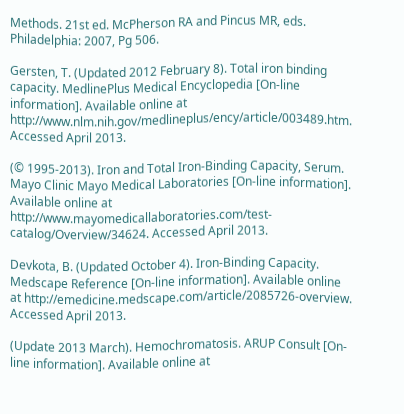Methods. 21st ed. McPherson RA and Pincus MR, eds. Philadelphia: 2007, Pg 506.

Gersten, T. (Updated 2012 February 8). Total iron binding capacity. MedlinePlus Medical Encyclopedia [On-line information]. Available online at http://www.nlm.nih.gov/medlineplus/ency/article/003489.htm. Accessed April 2013.

(© 1995-2013). Iron and Total Iron-Binding Capacity, Serum. Mayo Clinic Mayo Medical Laboratories [On-line information]. Available online at http://www.mayomedicallaboratories.com/test-catalog/Overview/34624. Accessed April 2013.

Devkota, B. (Updated October 4). Iron-Binding Capacity. Medscape Reference [On-line information]. Available online at http://emedicine.medscape.com/article/2085726-overview. Accessed April 2013.

(Update 2013 March). Hemochromatosis. ARUP Consult [On-line information]. Available online at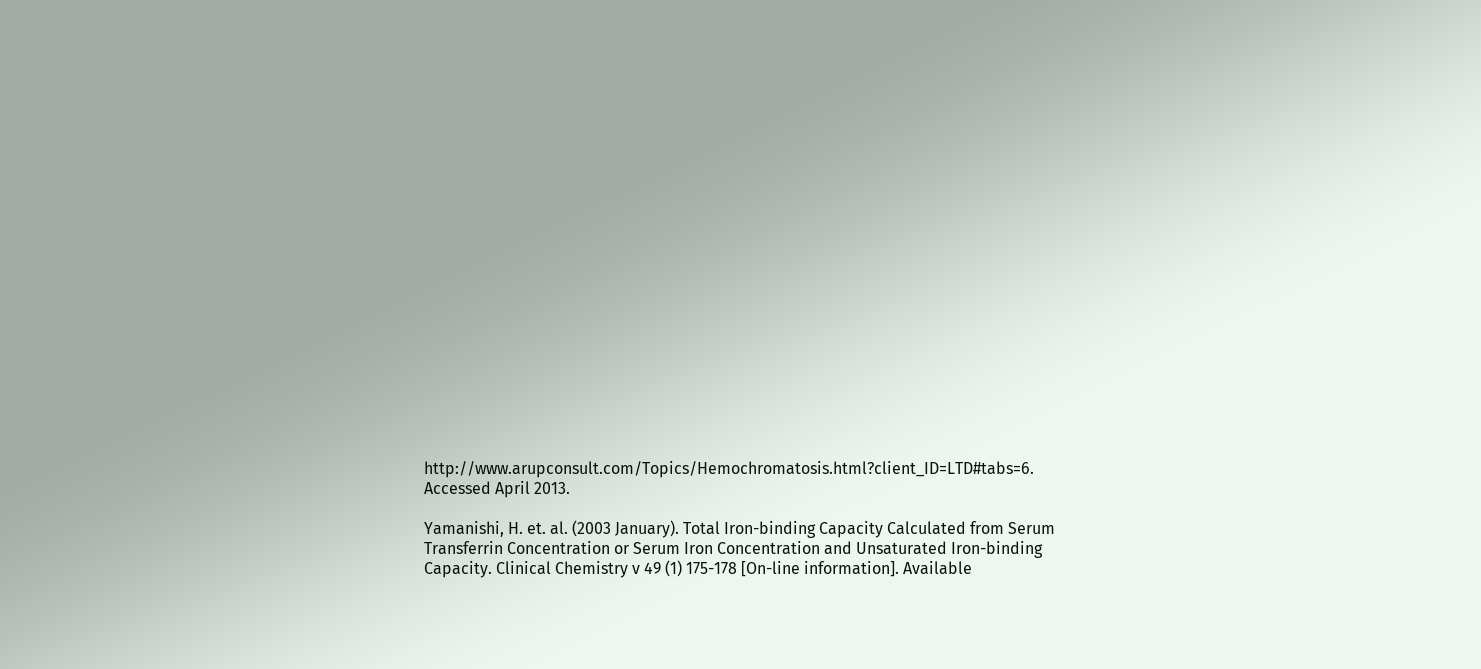http://www.arupconsult.com/Topics/Hemochromatosis.html?client_ID=LTD#tabs=6. Accessed April 2013.

Yamanishi, H. et. al. (2003 January). Total Iron-binding Capacity Calculated from Serum Transferrin Concentration or Serum Iron Concentration and Unsaturated Iron-binding Capacity. Clinical Chemistry v 49 (1) 175-178 [On-line information]. Available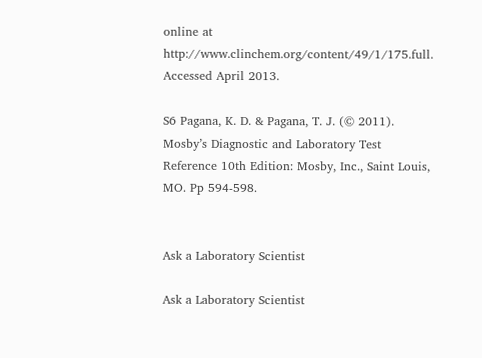online at http://www.clinchem.org/content/49/1/175.full. Accessed April 2013.

S6 Pagana, K. D. & Pagana, T. J. (© 2011). Mosby’s Diagnostic and Laboratory Test Reference 10th Edition: Mosby, Inc., Saint Louis, MO. Pp 594-598.


Ask a Laboratory Scientist

Ask a Laboratory Scientist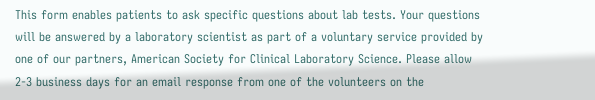This form enables patients to ask specific questions about lab tests. Your questions will be answered by a laboratory scientist as part of a voluntary service provided by one of our partners, American Society for Clinical Laboratory Science. Please allow 2-3 business days for an email response from one of the volunteers on the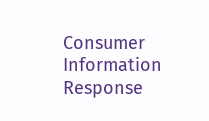Consumer Information Response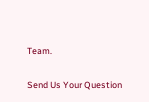Team.

Send Us Your Question